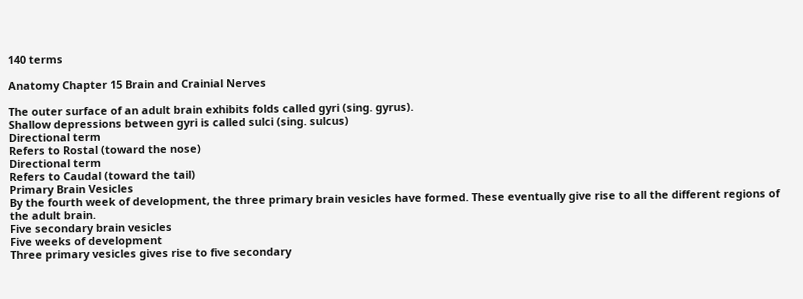140 terms

Anatomy Chapter 15 Brain and Crainial Nerves

The outer surface of an adult brain exhibits folds called gyri (sing. gyrus).
Shallow depressions between gyri is called sulci (sing. sulcus)
Directional term
Refers to Rostal (toward the nose)
Directional term
Refers to Caudal (toward the tail)
Primary Brain Vesicles
By the fourth week of development, the three primary brain vesicles have formed. These eventually give rise to all the different regions of the adult brain.
Five secondary brain vesicles
Five weeks of development
Three primary vesicles gives rise to five secondary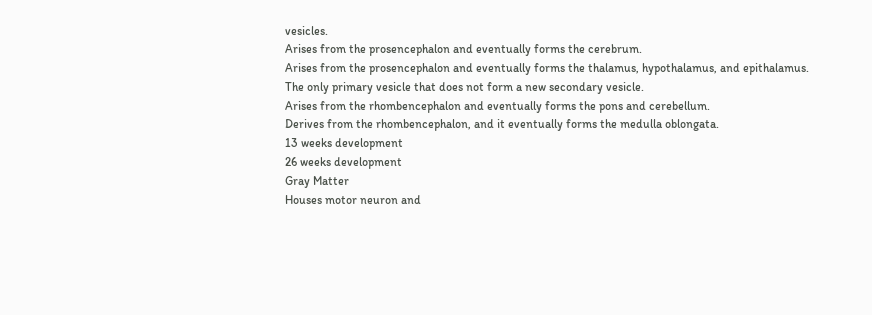vesicles.
Arises from the prosencephalon and eventually forms the cerebrum.
Arises from the prosencephalon and eventually forms the thalamus, hypothalamus, and epithalamus.
The only primary vesicle that does not form a new secondary vesicle.
Arises from the rhombencephalon and eventually forms the pons and cerebellum.
Derives from the rhombencephalon, and it eventually forms the medulla oblongata.
13 weeks development
26 weeks development
Gray Matter
Houses motor neuron and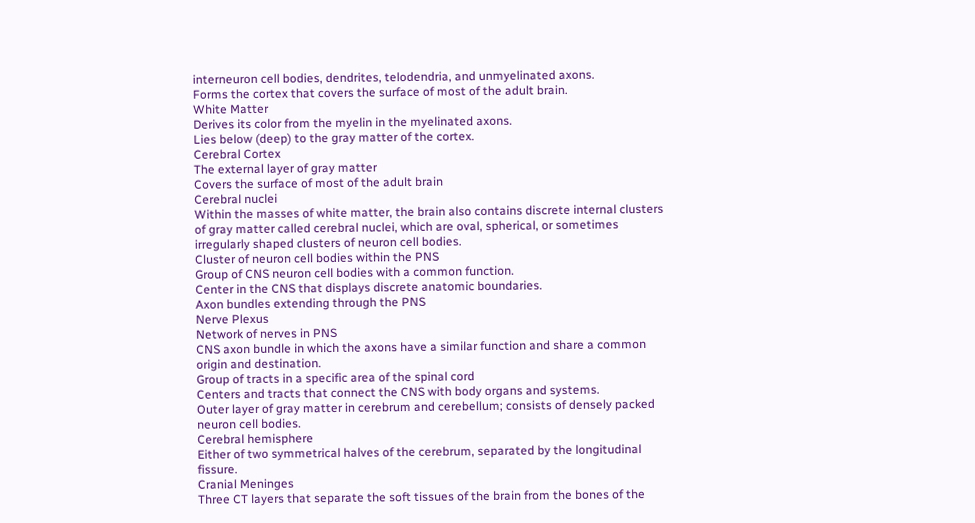interneuron cell bodies, dendrites, telodendria, and unmyelinated axons.
Forms the cortex that covers the surface of most of the adult brain.
White Matter
Derives its color from the myelin in the myelinated axons.
Lies below (deep) to the gray matter of the cortex.
Cerebral Cortex
The external layer of gray matter
Covers the surface of most of the adult brain
Cerebral nuclei
Within the masses of white matter, the brain also contains discrete internal clusters of gray matter called cerebral nuclei, which are oval, spherical, or sometimes irregularly shaped clusters of neuron cell bodies.
Cluster of neuron cell bodies within the PNS
Group of CNS neuron cell bodies with a common function.
Center in the CNS that displays discrete anatomic boundaries.
Axon bundles extending through the PNS
Nerve Plexus
Network of nerves in PNS
CNS axon bundle in which the axons have a similar function and share a common origin and destination.
Group of tracts in a specific area of the spinal cord
Centers and tracts that connect the CNS with body organs and systems.
Outer layer of gray matter in cerebrum and cerebellum; consists of densely packed neuron cell bodies.
Cerebral hemisphere
Either of two symmetrical halves of the cerebrum, separated by the longitudinal fissure.
Cranial Meninges
Three CT layers that separate the soft tissues of the brain from the bones of the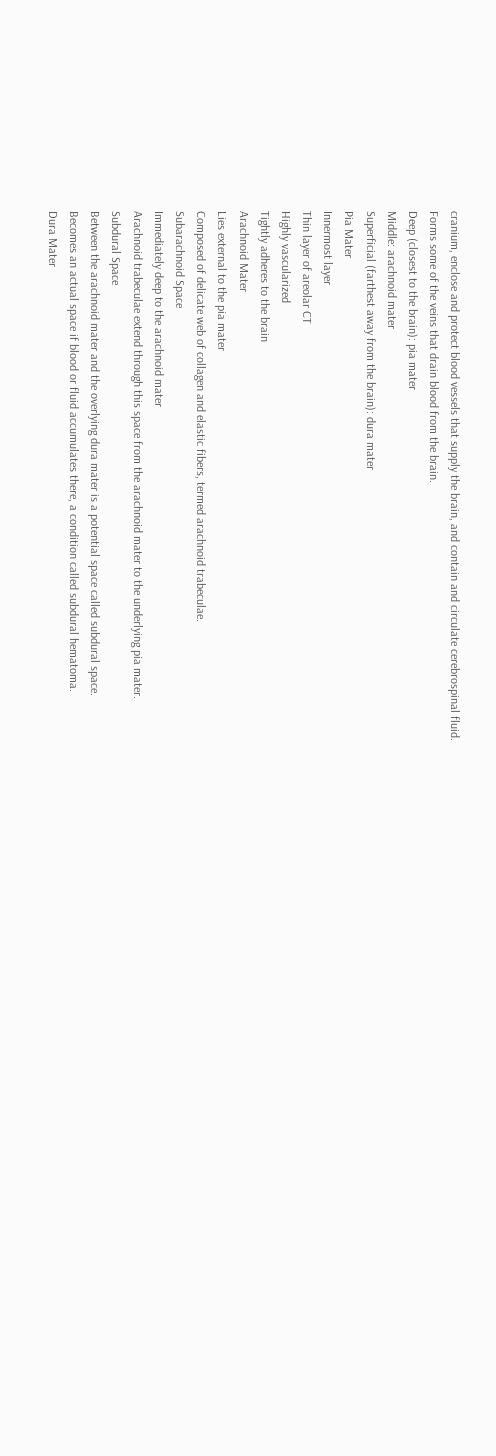cranium, enclose and protect blood vessels that supply the brain, and contain and circulate cerebrospinal fluid.
Forms some of the veins that drain blood from the brain.
Deep (closest to the brain): pia mater
Middle: arachnoid mater
Superficial (farthest away from the brain): dura mater
Pia Mater
Innermost layer
Thin layer of areolar CT
Highly vascularized
Tightly adheres to the brain
Arachnoid Mater
Lies external to the pia mater
Composed of delicate web of collagen and elastic fibers, termed arachnoid trabeculae.
Subarachnoid Space
Immediately deep to the arachnoid mater
Arachnoid trabeculae extend through this space from the arachnoid mater to the underlying pia mater.
Subdural Space
Between the arachnoid mater and the overlying dura mater is a potential space called subdural space.
Becomes an actual space if blood or fluid accumulates there, a condition called subdural hematoma.
Dura Mater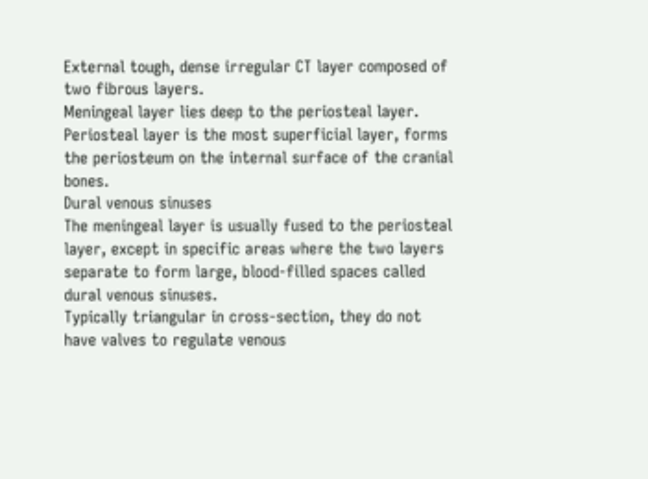External tough, dense irregular CT layer composed of two fibrous layers.
Meningeal layer lies deep to the periosteal layer.
Periosteal layer is the most superficial layer, forms the periosteum on the internal surface of the cranial bones.
Dural venous sinuses
The meningeal layer is usually fused to the periosteal layer, except in specific areas where the two layers separate to form large, blood-filled spaces called dural venous sinuses.
Typically triangular in cross-section, they do not have valves to regulate venous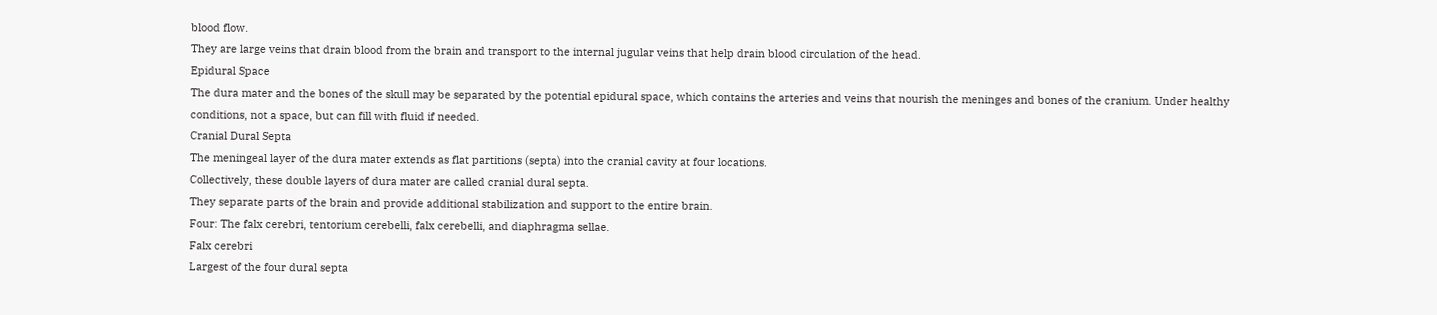blood flow.
They are large veins that drain blood from the brain and transport to the internal jugular veins that help drain blood circulation of the head.
Epidural Space
The dura mater and the bones of the skull may be separated by the potential epidural space, which contains the arteries and veins that nourish the meninges and bones of the cranium. Under healthy conditions, not a space, but can fill with fluid if needed.
Cranial Dural Septa
The meningeal layer of the dura mater extends as flat partitions (septa) into the cranial cavity at four locations.
Collectively, these double layers of dura mater are called cranial dural septa.
They separate parts of the brain and provide additional stabilization and support to the entire brain.
Four: The falx cerebri, tentorium cerebelli, falx cerebelli, and diaphragma sellae.
Falx cerebri
Largest of the four dural septa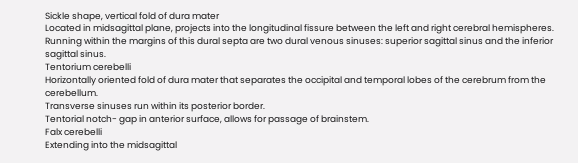Sickle shape, vertical fold of dura mater
Located in midsagittal plane, projects into the longitudinal fissure between the left and right cerebral hemispheres.
Running within the margins of this dural septa are two dural venous sinuses: superior sagittal sinus and the inferior sagittal sinus.
Tentorium cerebelli
Horizontally oriented fold of dura mater that separates the occipital and temporal lobes of the cerebrum from the cerebellum.
Transverse sinuses run within its posterior border.
Tentorial notch- gap in anterior surface, allows for passage of brainstem.
Falx cerebelli
Extending into the midsagittal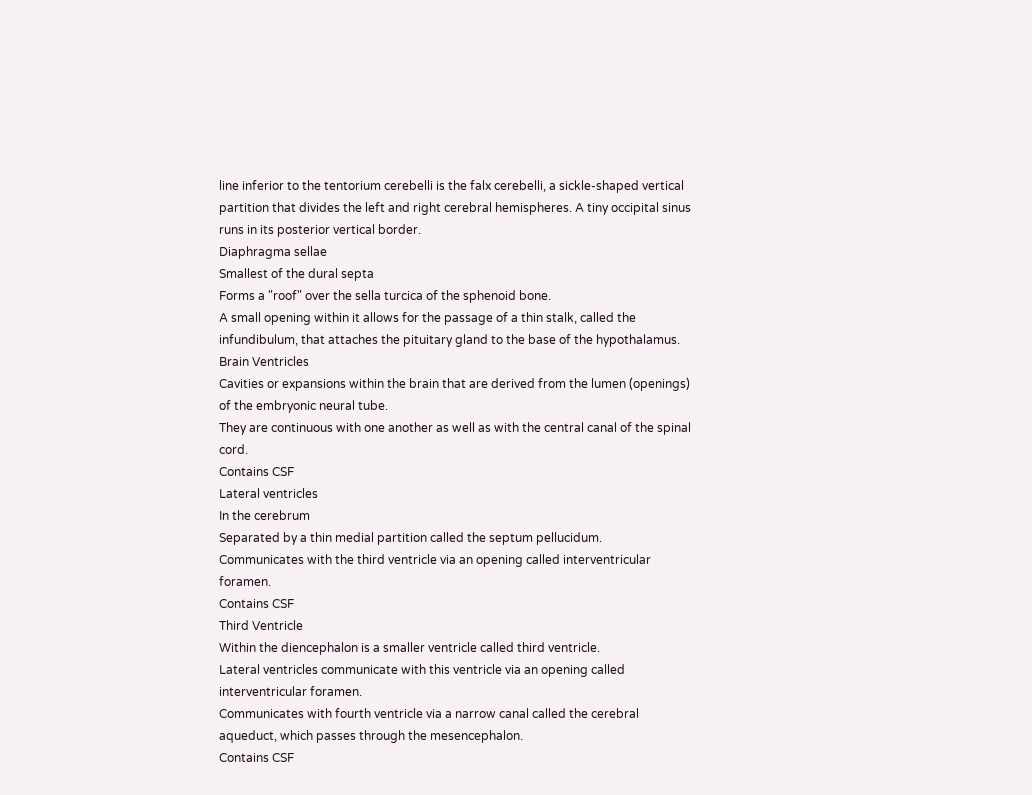line inferior to the tentorium cerebelli is the falx cerebelli, a sickle-shaped vertical partition that divides the left and right cerebral hemispheres. A tiny occipital sinus runs in its posterior vertical border.
Diaphragma sellae
Smallest of the dural septa
Forms a "roof" over the sella turcica of the sphenoid bone.
A small opening within it allows for the passage of a thin stalk, called the infundibulum, that attaches the pituitary gland to the base of the hypothalamus.
Brain Ventricles
Cavities or expansions within the brain that are derived from the lumen (openings) of the embryonic neural tube.
They are continuous with one another as well as with the central canal of the spinal cord.
Contains CSF
Lateral ventricles
In the cerebrum
Separated by a thin medial partition called the septum pellucidum.
Communicates with the third ventricle via an opening called interventricular foramen.
Contains CSF
Third Ventricle
Within the diencephalon is a smaller ventricle called third ventricle.
Lateral ventricles communicate with this ventricle via an opening called interventricular foramen.
Communicates with fourth ventricle via a narrow canal called the cerebral aqueduct, which passes through the mesencephalon.
Contains CSF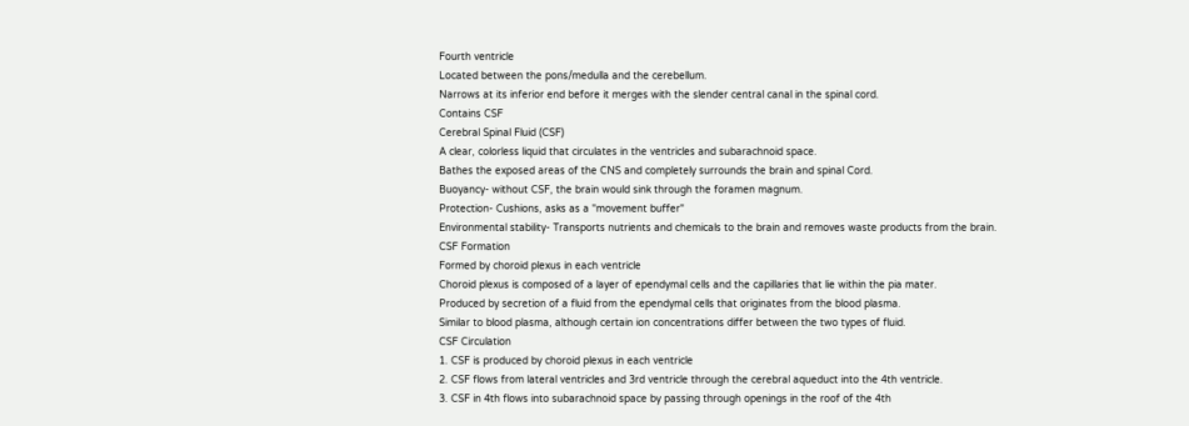Fourth ventricle
Located between the pons/medulla and the cerebellum.
Narrows at its inferior end before it merges with the slender central canal in the spinal cord.
Contains CSF
Cerebral Spinal Fluid (CSF)
A clear, colorless liquid that circulates in the ventricles and subarachnoid space.
Bathes the exposed areas of the CNS and completely surrounds the brain and spinal Cord.
Buoyancy- without CSF, the brain would sink through the foramen magnum.
Protection- Cushions, asks as a "movement buffer"
Environmental stability- Transports nutrients and chemicals to the brain and removes waste products from the brain.
CSF Formation
Formed by choroid plexus in each ventricle
Choroid plexus is composed of a layer of ependymal cells and the capillaries that lie within the pia mater.
Produced by secretion of a fluid from the ependymal cells that originates from the blood plasma.
Similar to blood plasma, although certain ion concentrations differ between the two types of fluid.
CSF Circulation
1. CSF is produced by choroid plexus in each ventricle
2. CSF flows from lateral ventricles and 3rd ventricle through the cerebral aqueduct into the 4th ventricle.
3. CSF in 4th flows into subarachnoid space by passing through openings in the roof of the 4th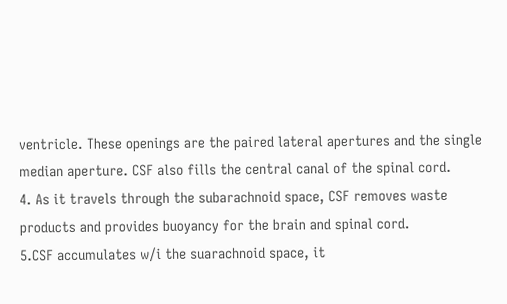ventricle. These openings are the paired lateral apertures and the single median aperture. CSF also fills the central canal of the spinal cord.
4. As it travels through the subarachnoid space, CSF removes waste products and provides buoyancy for the brain and spinal cord.
5.CSF accumulates w/i the suarachnoid space, it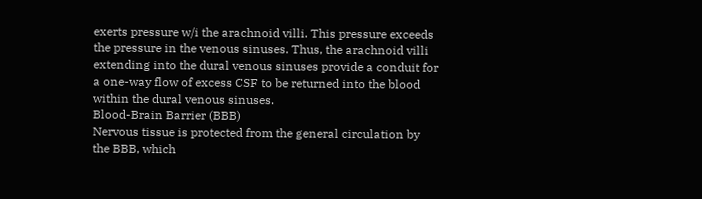exerts pressure w/i the arachnoid villi. This pressure exceeds the pressure in the venous sinuses. Thus, the arachnoid villi extending into the dural venous sinuses provide a conduit for a one-way flow of excess CSF to be returned into the blood within the dural venous sinuses.
Blood-Brain Barrier (BBB)
Nervous tissue is protected from the general circulation by the BBB, which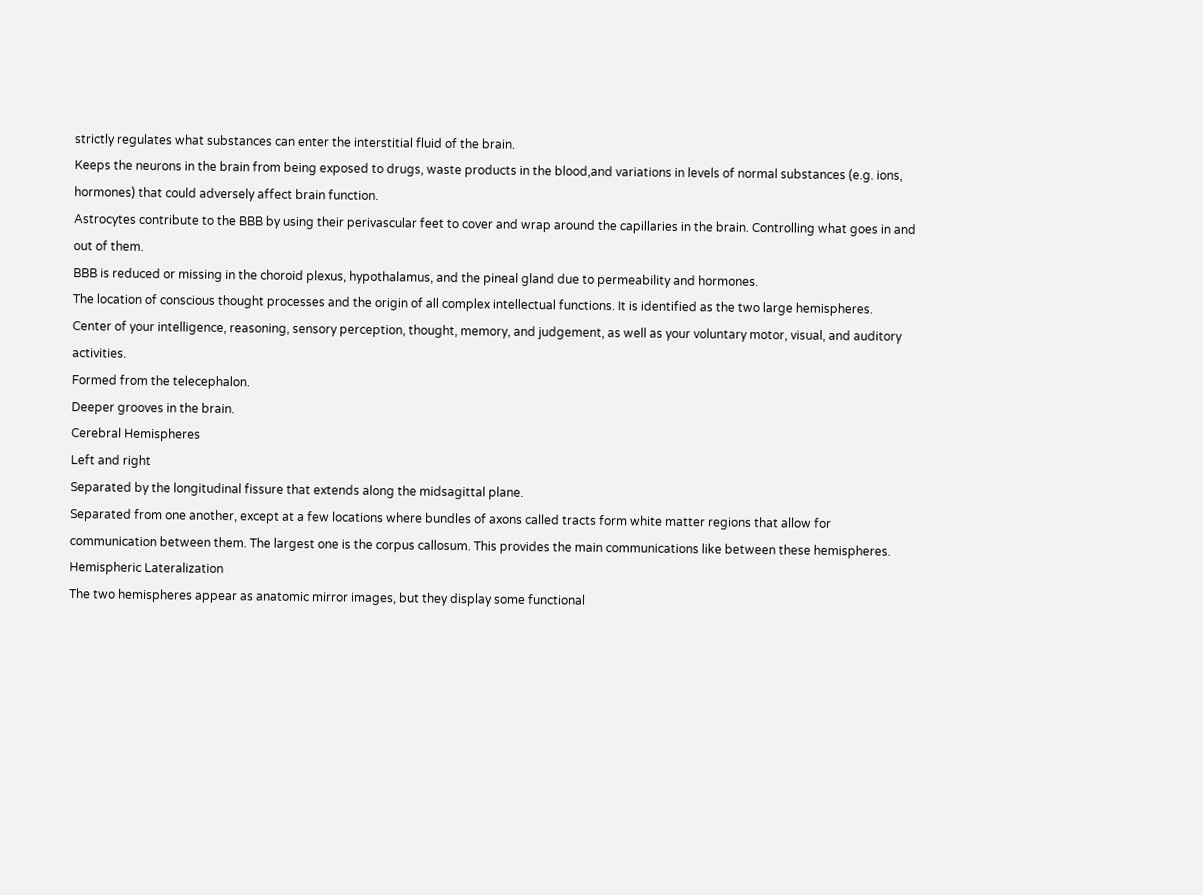strictly regulates what substances can enter the interstitial fluid of the brain.
Keeps the neurons in the brain from being exposed to drugs, waste products in the blood,and variations in levels of normal substances (e.g. ions, hormones) that could adversely affect brain function.
Astrocytes contribute to the BBB by using their perivascular feet to cover and wrap around the capillaries in the brain. Controlling what goes in and out of them.
BBB is reduced or missing in the choroid plexus, hypothalamus, and the pineal gland due to permeability and hormones.
The location of conscious thought processes and the origin of all complex intellectual functions. It is identified as the two large hemispheres.
Center of your intelligence, reasoning, sensory perception, thought, memory, and judgement, as well as your voluntary motor, visual, and auditory activities.
Formed from the telecephalon.
Deeper grooves in the brain.
Cerebral Hemispheres
Left and right
Separated by the longitudinal fissure that extends along the midsagittal plane.
Separated from one another, except at a few locations where bundles of axons called tracts form white matter regions that allow for communication between them. The largest one is the corpus callosum. This provides the main communications like between these hemispheres.
Hemispheric Lateralization
The two hemispheres appear as anatomic mirror images, but they display some functional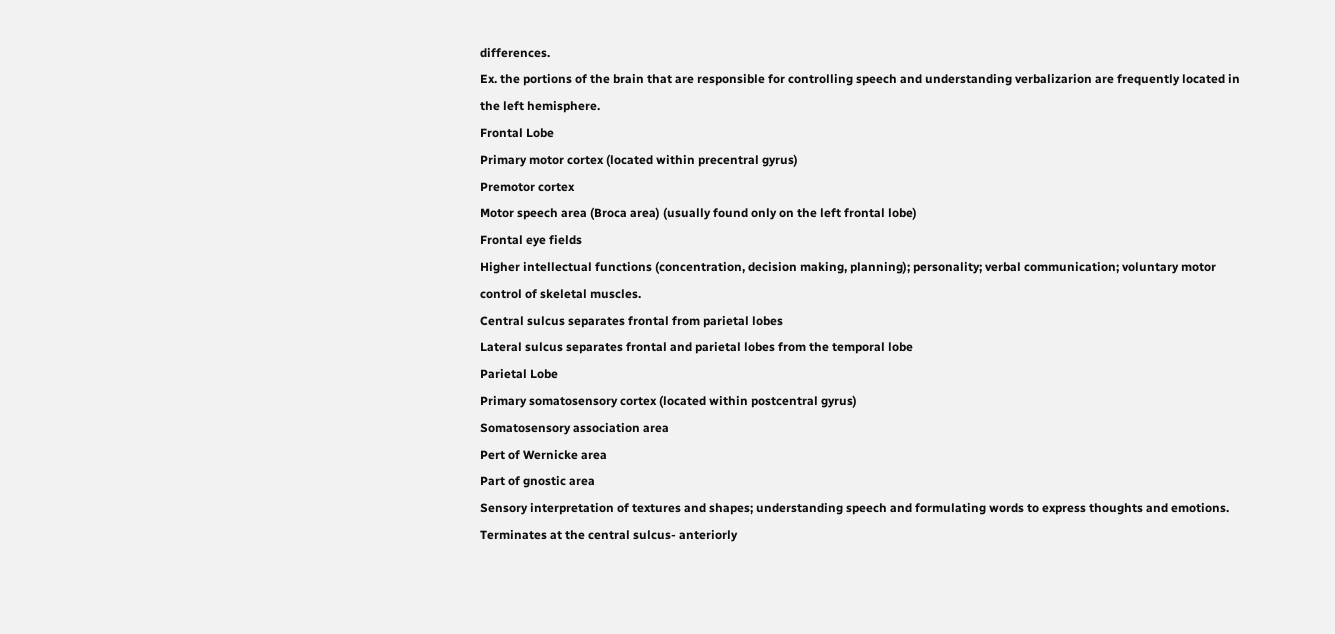differences.
Ex. the portions of the brain that are responsible for controlling speech and understanding verbalizarion are frequently located in the left hemisphere.
Frontal Lobe
Primary motor cortex (located within precentral gyrus)
Premotor cortex
Motor speech area (Broca area) (usually found only on the left frontal lobe)
Frontal eye fields
Higher intellectual functions (concentration, decision making, planning); personality; verbal communication; voluntary motor control of skeletal muscles.
Central sulcus separates frontal from parietal lobes
Lateral sulcus separates frontal and parietal lobes from the temporal lobe
Parietal Lobe
Primary somatosensory cortex (located within postcentral gyrus)
Somatosensory association area
Pert of Wernicke area
Part of gnostic area
Sensory interpretation of textures and shapes; understanding speech and formulating words to express thoughts and emotions.
Terminates at the central sulcus- anteriorly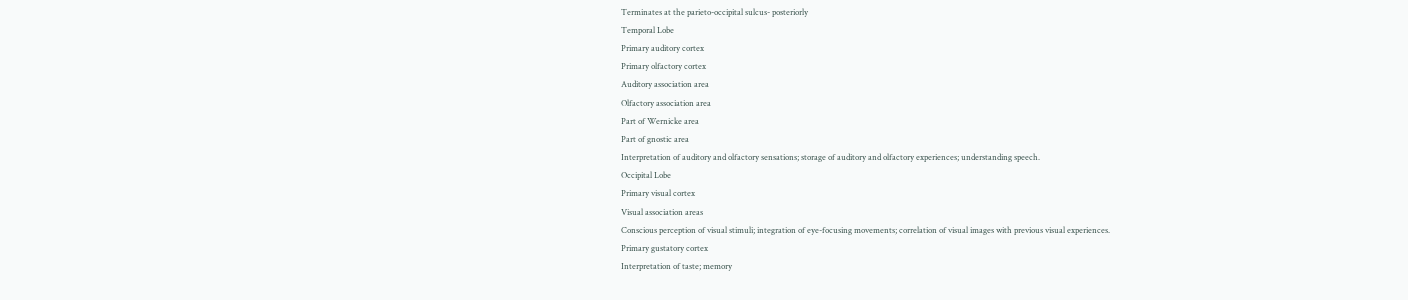Terminates at the parieto-occipital sulcus- posteriorly
Temporal Lobe
Primary auditory cortex
Primary olfactory cortex
Auditory association area
Olfactory association area
Part of Wernicke area
Part of gnostic area
Interpretation of auditory and olfactory sensations; storage of auditory and olfactory experiences; understanding speech.
Occipital Lobe
Primary visual cortex
Visual association areas
Conscious perception of visual stimuli; integration of eye-focusing movements; correlation of visual images with previous visual experiences.
Primary gustatory cortex
Interpretation of taste; memory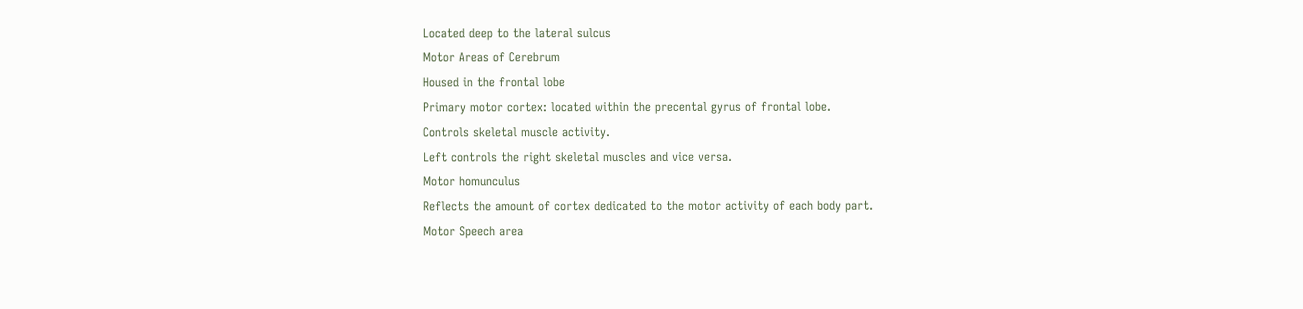Located deep to the lateral sulcus
Motor Areas of Cerebrum
Housed in the frontal lobe
Primary motor cortex: located within the precental gyrus of frontal lobe.
Controls skeletal muscle activity.
Left controls the right skeletal muscles and vice versa.
Motor homunculus
Reflects the amount of cortex dedicated to the motor activity of each body part.
Motor Speech area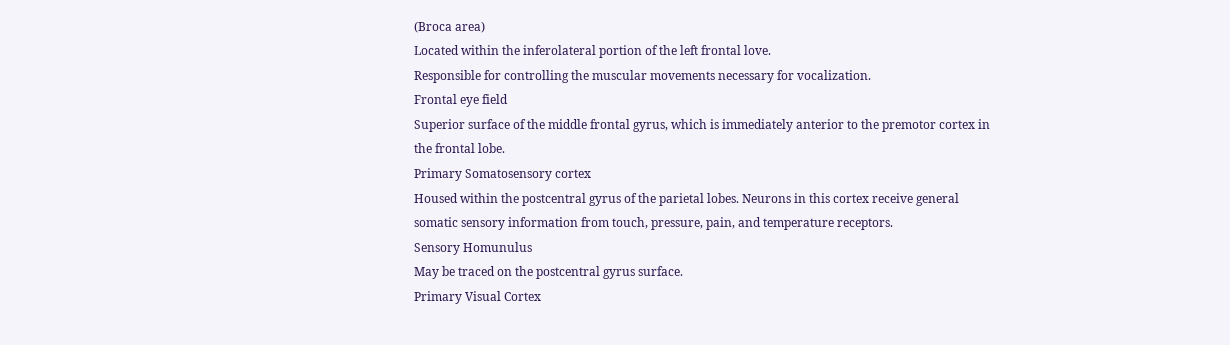(Broca area)
Located within the inferolateral portion of the left frontal love.
Responsible for controlling the muscular movements necessary for vocalization.
Frontal eye field
Superior surface of the middle frontal gyrus, which is immediately anterior to the premotor cortex in the frontal lobe.
Primary Somatosensory cortex
Housed within the postcentral gyrus of the parietal lobes. Neurons in this cortex receive general somatic sensory information from touch, pressure, pain, and temperature receptors.
Sensory Homunulus
May be traced on the postcentral gyrus surface.
Primary Visual Cortex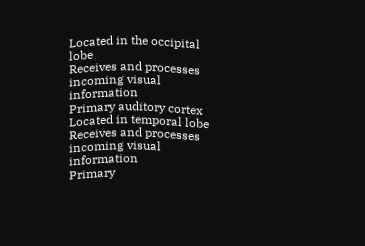Located in the occipital lobe
Receives and processes incoming visual information
Primary auditory cortex
Located in temporal lobe
Receives and processes incoming visual information
Primary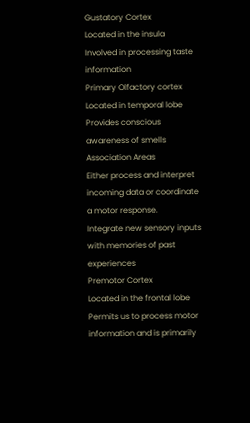Gustatory Cortex
Located in the insula
Involved in processing taste information
Primary Olfactory cortex
Located in temporal lobe
Provides conscious awareness of smells
Association Areas
Either process and interpret incoming data or coordinate a motor response.
Integrate new sensory inputs with memories of past experiences
Premotor Cortex
Located in the frontal lobe
Permits us to process motor information and is primarily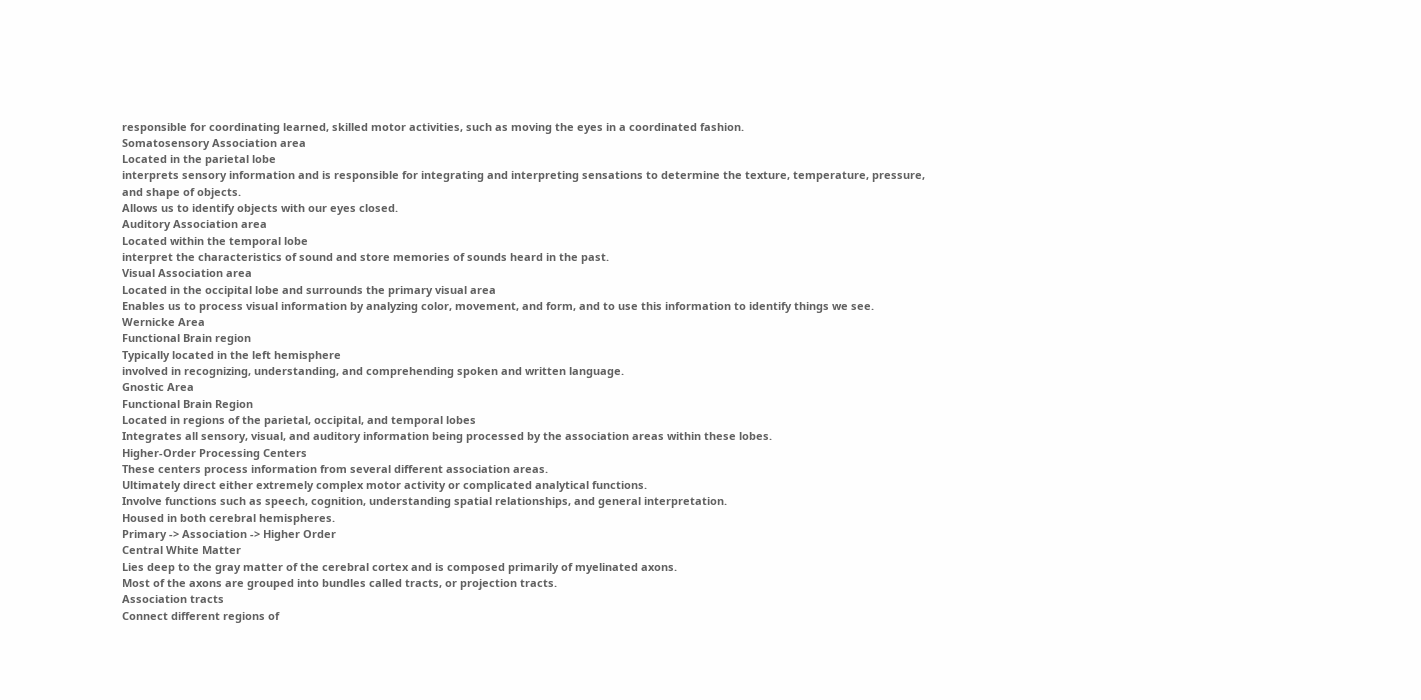responsible for coordinating learned, skilled motor activities, such as moving the eyes in a coordinated fashion.
Somatosensory Association area
Located in the parietal lobe
interprets sensory information and is responsible for integrating and interpreting sensations to determine the texture, temperature, pressure, and shape of objects.
Allows us to identify objects with our eyes closed.
Auditory Association area
Located within the temporal lobe
interpret the characteristics of sound and store memories of sounds heard in the past.
Visual Association area
Located in the occipital lobe and surrounds the primary visual area
Enables us to process visual information by analyzing color, movement, and form, and to use this information to identify things we see.
Wernicke Area
Functional Brain region
Typically located in the left hemisphere
involved in recognizing, understanding, and comprehending spoken and written language.
Gnostic Area
Functional Brain Region
Located in regions of the parietal, occipital, and temporal lobes
Integrates all sensory, visual, and auditory information being processed by the association areas within these lobes.
Higher-Order Processing Centers
These centers process information from several different association areas.
Ultimately direct either extremely complex motor activity or complicated analytical functions.
Involve functions such as speech, cognition, understanding spatial relationships, and general interpretation.
Housed in both cerebral hemispheres.
Primary -> Association -> Higher Order
Central White Matter
Lies deep to the gray matter of the cerebral cortex and is composed primarily of myelinated axons.
Most of the axons are grouped into bundles called tracts, or projection tracts.
Association tracts
Connect different regions of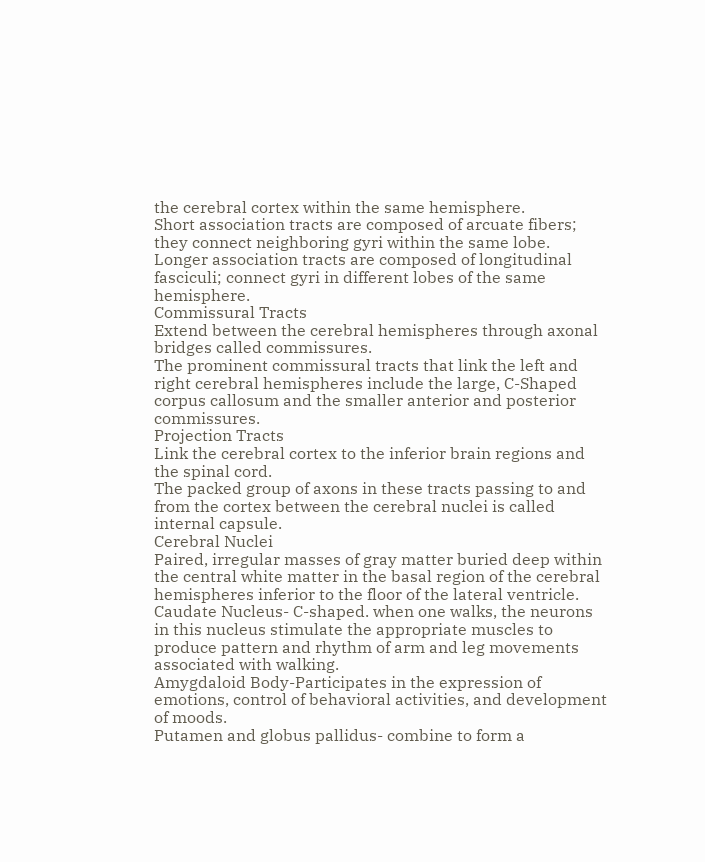the cerebral cortex within the same hemisphere.
Short association tracts are composed of arcuate fibers; they connect neighboring gyri within the same lobe.
Longer association tracts are composed of longitudinal fasciculi; connect gyri in different lobes of the same hemisphere.
Commissural Tracts
Extend between the cerebral hemispheres through axonal bridges called commissures.
The prominent commissural tracts that link the left and right cerebral hemispheres include the large, C-Shaped corpus callosum and the smaller anterior and posterior commissures.
Projection Tracts
Link the cerebral cortex to the inferior brain regions and the spinal cord.
The packed group of axons in these tracts passing to and from the cortex between the cerebral nuclei is called internal capsule.
Cerebral Nuclei
Paired, irregular masses of gray matter buried deep within the central white matter in the basal region of the cerebral hemispheres inferior to the floor of the lateral ventricle.
Caudate Nucleus- C-shaped. when one walks, the neurons in this nucleus stimulate the appropriate muscles to produce pattern and rhythm of arm and leg movements associated with walking.
Amygdaloid Body-Participates in the expression of emotions, control of behavioral activities, and development of moods.
Putamen and globus pallidus- combine to form a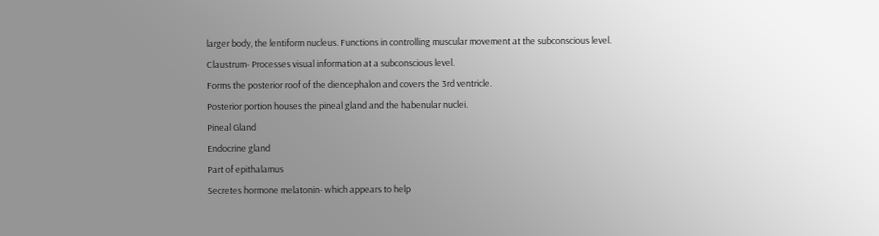larger body, the lentiform nucleus. Functions in controlling muscular movement at the subconscious level.
Claustrum- Processes visual information at a subconscious level.
Forms the posterior roof of the diencephalon and covers the 3rd ventricle.
Posterior portion houses the pineal gland and the habenular nuclei.
Pineal Gland
Endocrine gland
Part of epithalamus
Secretes hormone melatonin- which appears to help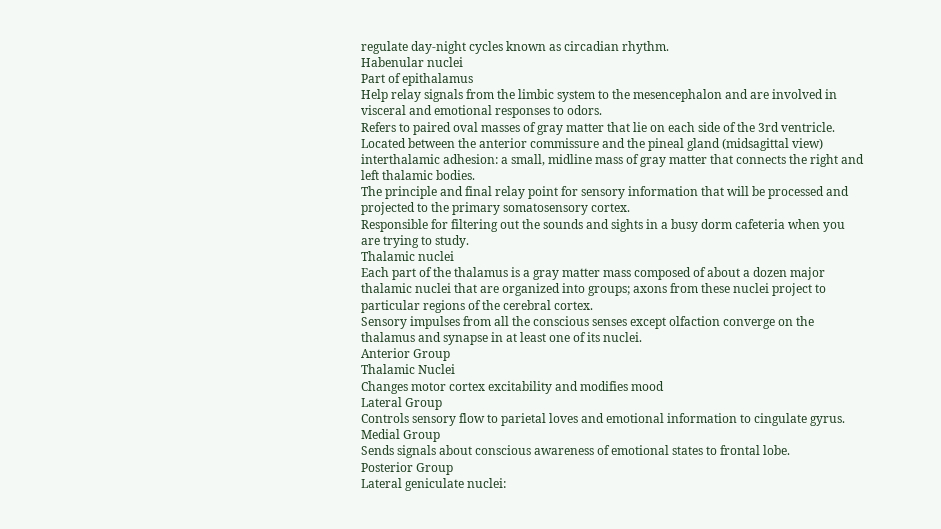regulate day-night cycles known as circadian rhythm.
Habenular nuclei
Part of epithalamus
Help relay signals from the limbic system to the mesencephalon and are involved in visceral and emotional responses to odors.
Refers to paired oval masses of gray matter that lie on each side of the 3rd ventricle.
Located between the anterior commissure and the pineal gland (midsagittal view)
interthalamic adhesion: a small, midline mass of gray matter that connects the right and left thalamic bodies.
The principle and final relay point for sensory information that will be processed and projected to the primary somatosensory cortex.
Responsible for filtering out the sounds and sights in a busy dorm cafeteria when you are trying to study.
Thalamic nuclei
Each part of the thalamus is a gray matter mass composed of about a dozen major thalamic nuclei that are organized into groups; axons from these nuclei project to particular regions of the cerebral cortex.
Sensory impulses from all the conscious senses except olfaction converge on the thalamus and synapse in at least one of its nuclei.
Anterior Group
Thalamic Nuclei
Changes motor cortex excitability and modifies mood
Lateral Group
Controls sensory flow to parietal loves and emotional information to cingulate gyrus.
Medial Group
Sends signals about conscious awareness of emotional states to frontal lobe.
Posterior Group
Lateral geniculate nuclei: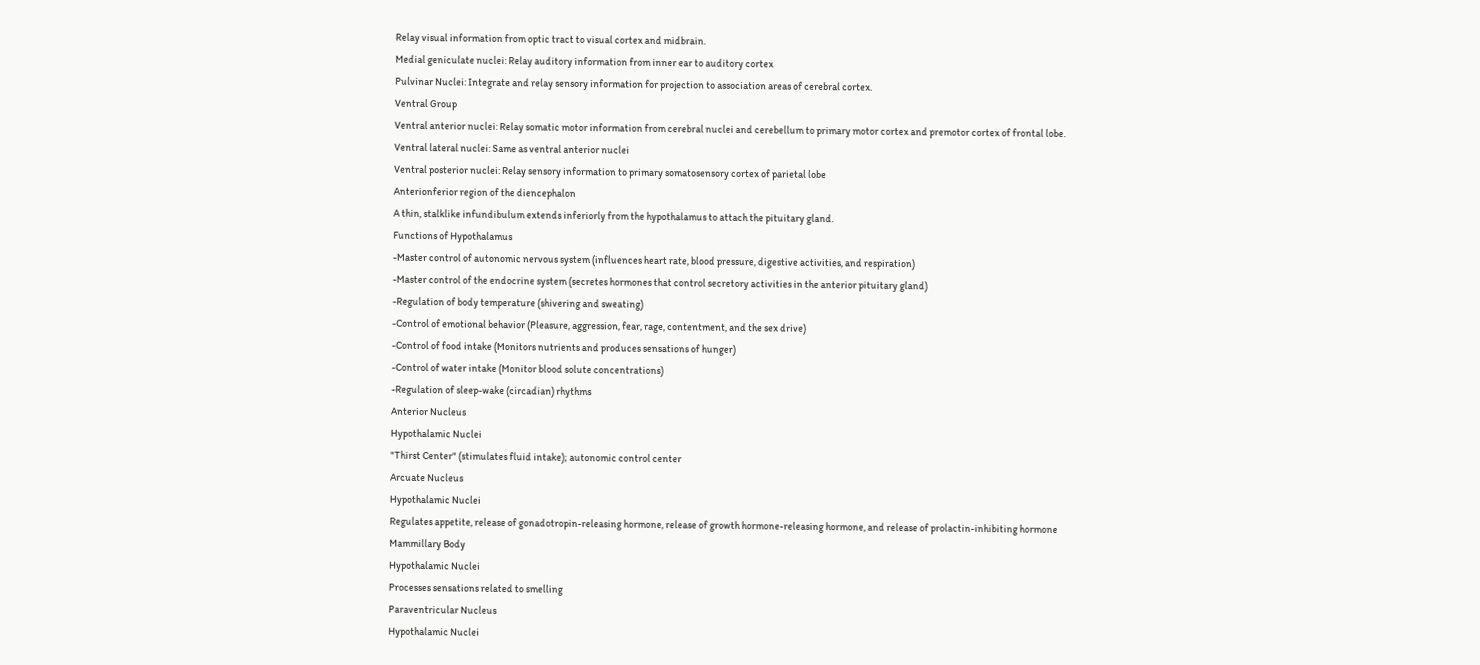Relay visual information from optic tract to visual cortex and midbrain.
Medial geniculate nuclei: Relay auditory information from inner ear to auditory cortex
Pulvinar Nuclei: Integrate and relay sensory information for projection to association areas of cerebral cortex.
Ventral Group
Ventral anterior nuclei: Relay somatic motor information from cerebral nuclei and cerebellum to primary motor cortex and premotor cortex of frontal lobe.
Ventral lateral nuclei: Same as ventral anterior nuclei
Ventral posterior nuclei: Relay sensory information to primary somatosensory cortex of parietal lobe
Anterionferior region of the diencephalon
A thin, stalklike infundibulum extends inferiorly from the hypothalamus to attach the pituitary gland.
Functions of Hypothalamus
-Master control of autonomic nervous system (influences heart rate, blood pressure, digestive activities, and respiration)
-Master control of the endocrine system (secretes hormones that control secretory activities in the anterior pituitary gland)
-Regulation of body temperature (shivering and sweating)
-Control of emotional behavior (Pleasure, aggression, fear, rage, contentment, and the sex drive)
-Control of food intake (Monitors nutrients and produces sensations of hunger)
-Control of water intake (Monitor blood solute concentrations)
-Regulation of sleep-wake (circadian) rhythms
Anterior Nucleus
Hypothalamic Nuclei
"Thirst Center" (stimulates fluid intake); autonomic control center
Arcuate Nucleus
Hypothalamic Nuclei
Regulates appetite, release of gonadotropin-releasing hormone, release of growth hormone-releasing hormone, and release of prolactin-inhibiting hormone
Mammillary Body
Hypothalamic Nuclei
Processes sensations related to smelling
Paraventricular Nucleus
Hypothalamic Nuclei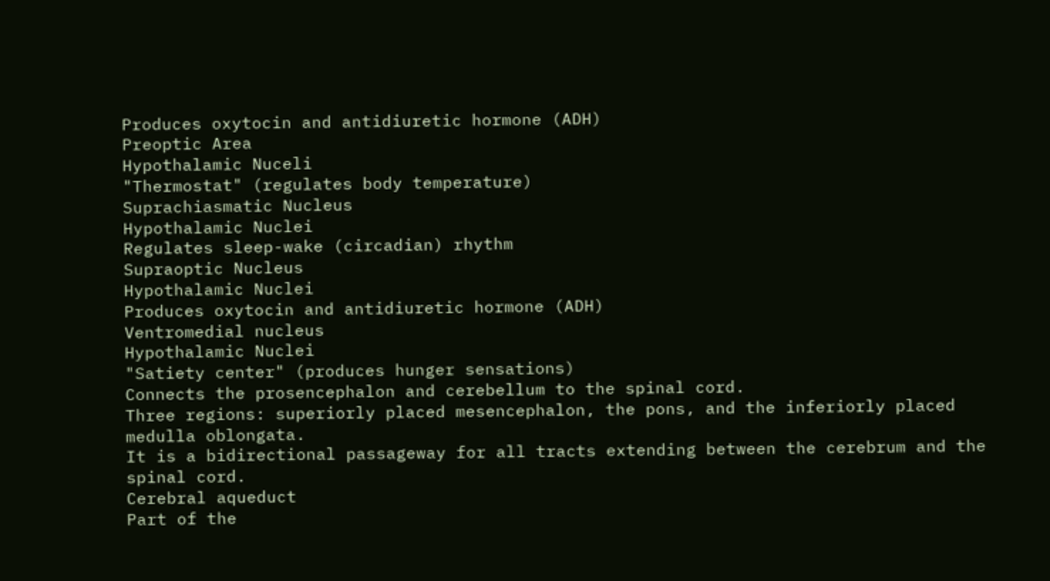Produces oxytocin and antidiuretic hormone (ADH)
Preoptic Area
Hypothalamic Nuceli
"Thermostat" (regulates body temperature)
Suprachiasmatic Nucleus
Hypothalamic Nuclei
Regulates sleep-wake (circadian) rhythm
Supraoptic Nucleus
Hypothalamic Nuclei
Produces oxytocin and antidiuretic hormone (ADH)
Ventromedial nucleus
Hypothalamic Nuclei
"Satiety center" (produces hunger sensations)
Connects the prosencephalon and cerebellum to the spinal cord.
Three regions: superiorly placed mesencephalon, the pons, and the inferiorly placed medulla oblongata.
It is a bidirectional passageway for all tracts extending between the cerebrum and the spinal cord.
Cerebral aqueduct
Part of the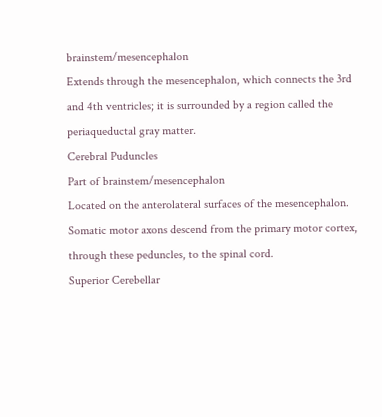brainstem/mesencephalon
Extends through the mesencephalon, which connects the 3rd and 4th ventricles; it is surrounded by a region called the periaqueductal gray matter.
Cerebral Puduncles
Part of brainstem/mesencephalon
Located on the anterolateral surfaces of the mesencephalon.
Somatic motor axons descend from the primary motor cortex, through these peduncles, to the spinal cord.
Superior Cerebellar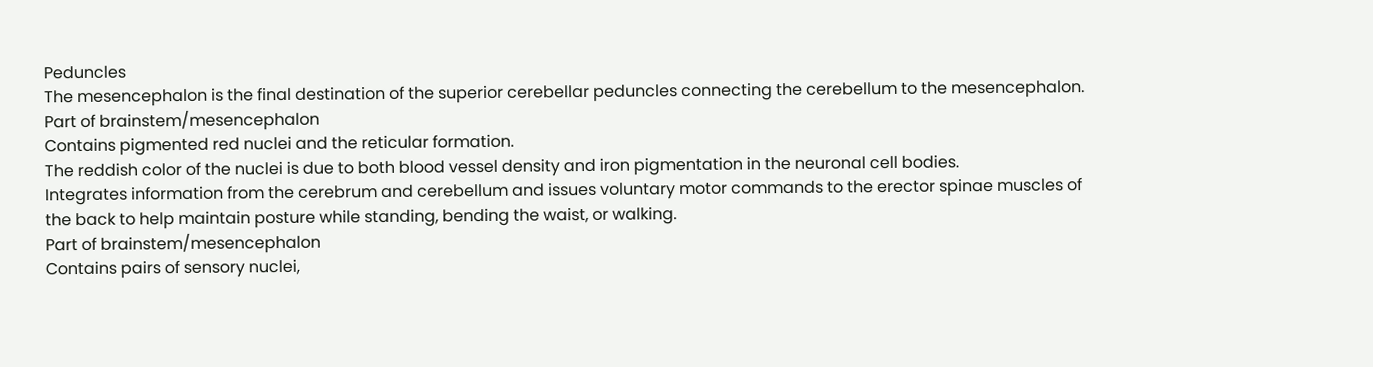Peduncles
The mesencephalon is the final destination of the superior cerebellar peduncles connecting the cerebellum to the mesencephalon.
Part of brainstem/mesencephalon
Contains pigmented red nuclei and the reticular formation.
The reddish color of the nuclei is due to both blood vessel density and iron pigmentation in the neuronal cell bodies.
Integrates information from the cerebrum and cerebellum and issues voluntary motor commands to the erector spinae muscles of the back to help maintain posture while standing, bending the waist, or walking.
Part of brainstem/mesencephalon
Contains pairs of sensory nuclei,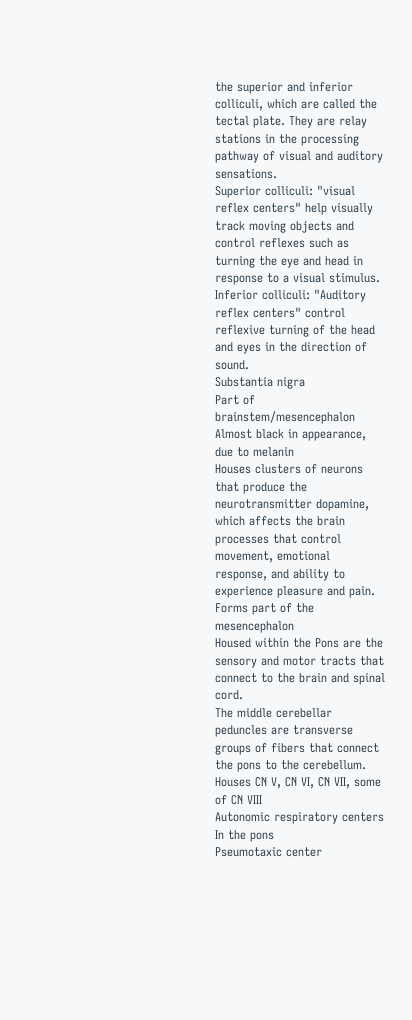the superior and inferior colliculi, which are called the tectal plate. They are relay stations in the processing pathway of visual and auditory sensations.
Superior colliculi: "visual reflex centers" help visually track moving objects and control reflexes such as turning the eye and head in response to a visual stimulus.
Inferior colliculi: "Auditory reflex centers" control reflexive turning of the head and eyes in the direction of sound.
Substantia nigra
Part of brainstem/mesencephalon
Almost black in appearance, due to melanin
Houses clusters of neurons that produce the neurotransmitter dopamine, which affects the brain processes that control movement, emotional response, and ability to experience pleasure and pain.
Forms part of the mesencephalon
Housed within the Pons are the sensory and motor tracts that connect to the brain and spinal cord.
The middle cerebellar peduncles are transverse groups of fibers that connect the pons to the cerebellum.
Houses CN V, CN VI, CN VII, some of CN VIII
Autonomic respiratory centers
In the pons
Pseumotaxic center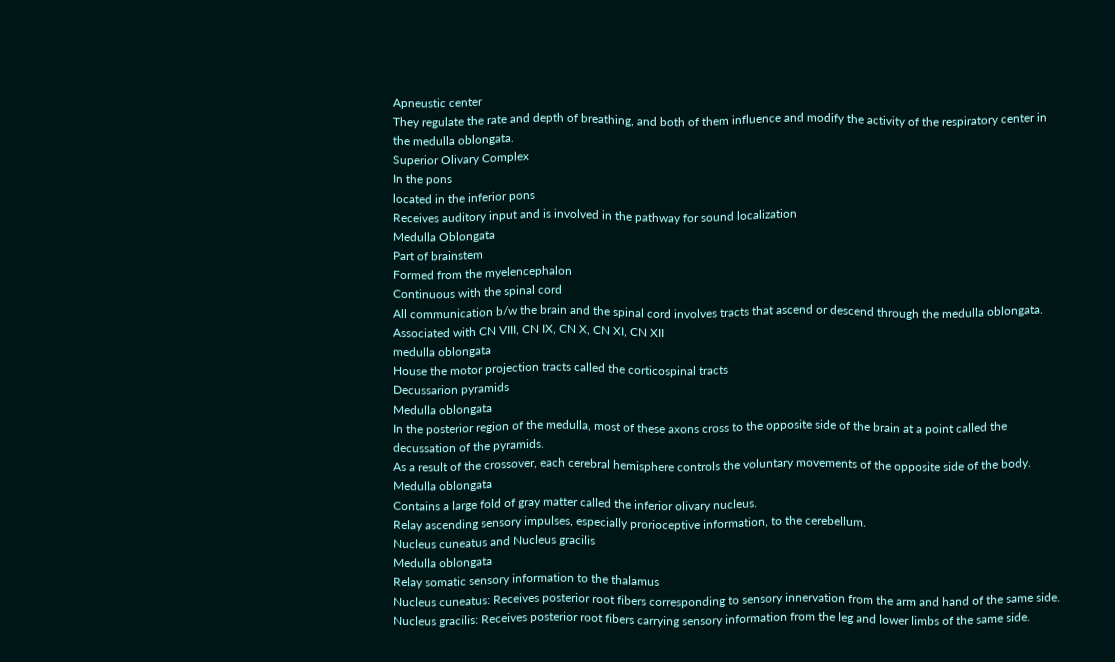Apneustic center
They regulate the rate and depth of breathing, and both of them influence and modify the activity of the respiratory center in the medulla oblongata.
Superior Olivary Complex
In the pons
located in the inferior pons
Receives auditory input and is involved in the pathway for sound localization
Medulla Oblongata
Part of brainstem
Formed from the myelencephalon
Continuous with the spinal cord
All communication b/w the brain and the spinal cord involves tracts that ascend or descend through the medulla oblongata.
Associated with CN VIII, CN IX, CN X, CN XI, CN XII
medulla oblongata
House the motor projection tracts called the corticospinal tracts
Decussarion pyramids
Medulla oblongata
In the posterior region of the medulla, most of these axons cross to the opposite side of the brain at a point called the decussation of the pyramids.
As a result of the crossover, each cerebral hemisphere controls the voluntary movements of the opposite side of the body.
Medulla oblongata
Contains a large fold of gray matter called the inferior olivary nucleus.
Relay ascending sensory impulses, especially prorioceptive information, to the cerebellum.
Nucleus cuneatus and Nucleus gracilis
Medulla oblongata
Relay somatic sensory information to the thalamus
Nucleus cuneatus: Receives posterior root fibers corresponding to sensory innervation from the arm and hand of the same side.
Nucleus gracilis: Receives posterior root fibers carrying sensory information from the leg and lower limbs of the same side.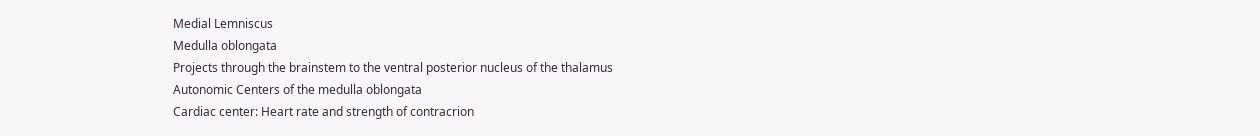Medial Lemniscus
Medulla oblongata
Projects through the brainstem to the ventral posterior nucleus of the thalamus
Autonomic Centers of the medulla oblongata
Cardiac center: Heart rate and strength of contracrion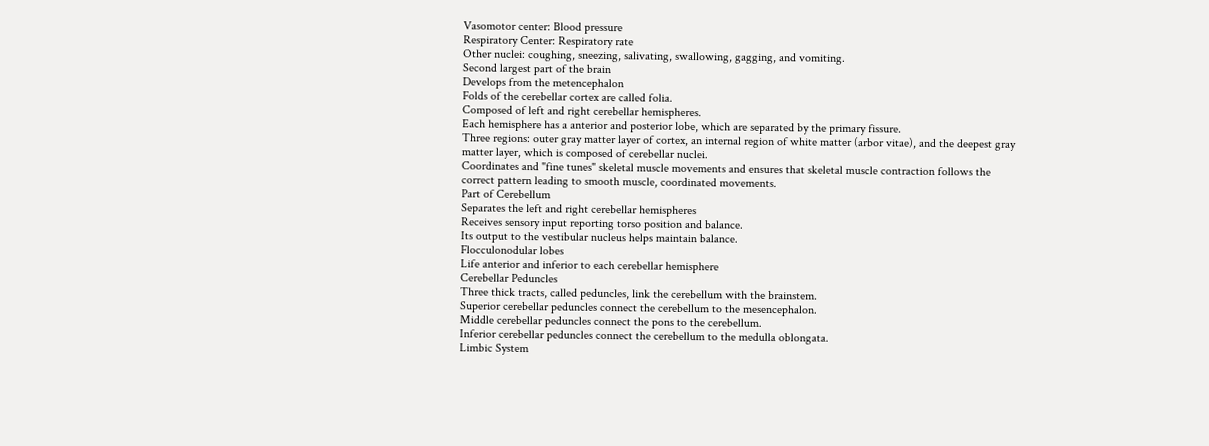Vasomotor center: Blood pressure
Respiratory Center: Respiratory rate
Other nuclei: coughing, sneezing, salivating, swallowing, gagging, and vomiting.
Second largest part of the brain
Develops from the metencephalon
Folds of the cerebellar cortex are called folia.
Composed of left and right cerebellar hemispheres.
Each hemisphere has a anterior and posterior lobe, which are separated by the primary fissure.
Three regions: outer gray matter layer of cortex, an internal region of white matter (arbor vitae), and the deepest gray matter layer, which is composed of cerebellar nuclei.
Coordinates and "fine tunes" skeletal muscle movements and ensures that skeletal muscle contraction follows the correct pattern leading to smooth muscle, coordinated movements.
Part of Cerebellum
Separates the left and right cerebellar hemispheres
Receives sensory input reporting torso position and balance.
Its output to the vestibular nucleus helps maintain balance.
Flocculonodular lobes
Life anterior and inferior to each cerebellar hemisphere
Cerebellar Peduncles
Three thick tracts, called peduncles, link the cerebellum with the brainstem.
Superior cerebellar peduncles connect the cerebellum to the mesencephalon.
Middle cerebellar peduncles connect the pons to the cerebellum.
Inferior cerebellar peduncles connect the cerebellum to the medulla oblongata.
Limbic System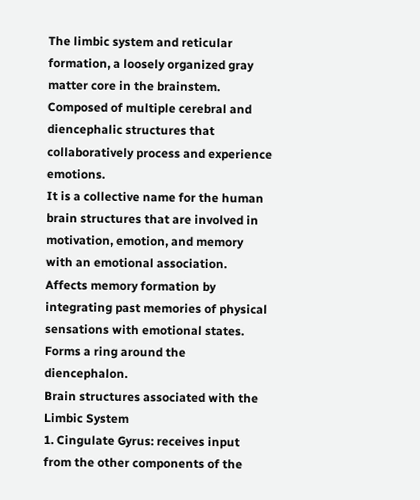The limbic system and reticular formation, a loosely organized gray matter core in the brainstem.
Composed of multiple cerebral and diencephalic structures that collaboratively process and experience emotions.
It is a collective name for the human brain structures that are involved in motivation, emotion, and memory with an emotional association.
Affects memory formation by integrating past memories of physical sensations with emotional states.
Forms a ring around the diencephalon.
Brain structures associated with the Limbic System
1. Cingulate Gyrus: receives input from the other components of the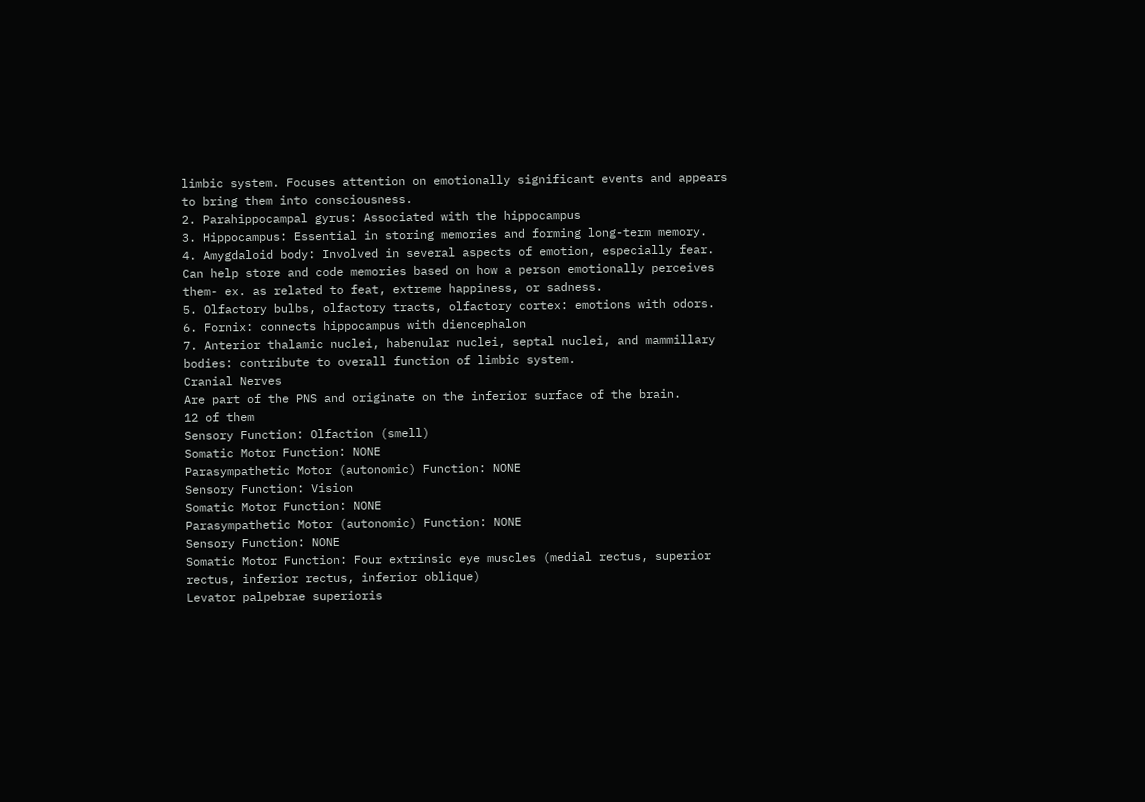limbic system. Focuses attention on emotionally significant events and appears to bring them into consciousness.
2. Parahippocampal gyrus: Associated with the hippocampus
3. Hippocampus: Essential in storing memories and forming long-term memory.
4. Amygdaloid body: Involved in several aspects of emotion, especially fear. Can help store and code memories based on how a person emotionally perceives them- ex. as related to feat, extreme happiness, or sadness.
5. Olfactory bulbs, olfactory tracts, olfactory cortex: emotions with odors.
6. Fornix: connects hippocampus with diencephalon
7. Anterior thalamic nuclei, habenular nuclei, septal nuclei, and mammillary bodies: contribute to overall function of limbic system.
Cranial Nerves
Are part of the PNS and originate on the inferior surface of the brain.
12 of them
Sensory Function: Olfaction (smell)
Somatic Motor Function: NONE
Parasympathetic Motor (autonomic) Function: NONE
Sensory Function: Vision
Somatic Motor Function: NONE
Parasympathetic Motor (autonomic) Function: NONE
Sensory Function: NONE
Somatic Motor Function: Four extrinsic eye muscles (medial rectus, superior rectus, inferior rectus, inferior oblique)
Levator palpebrae superioris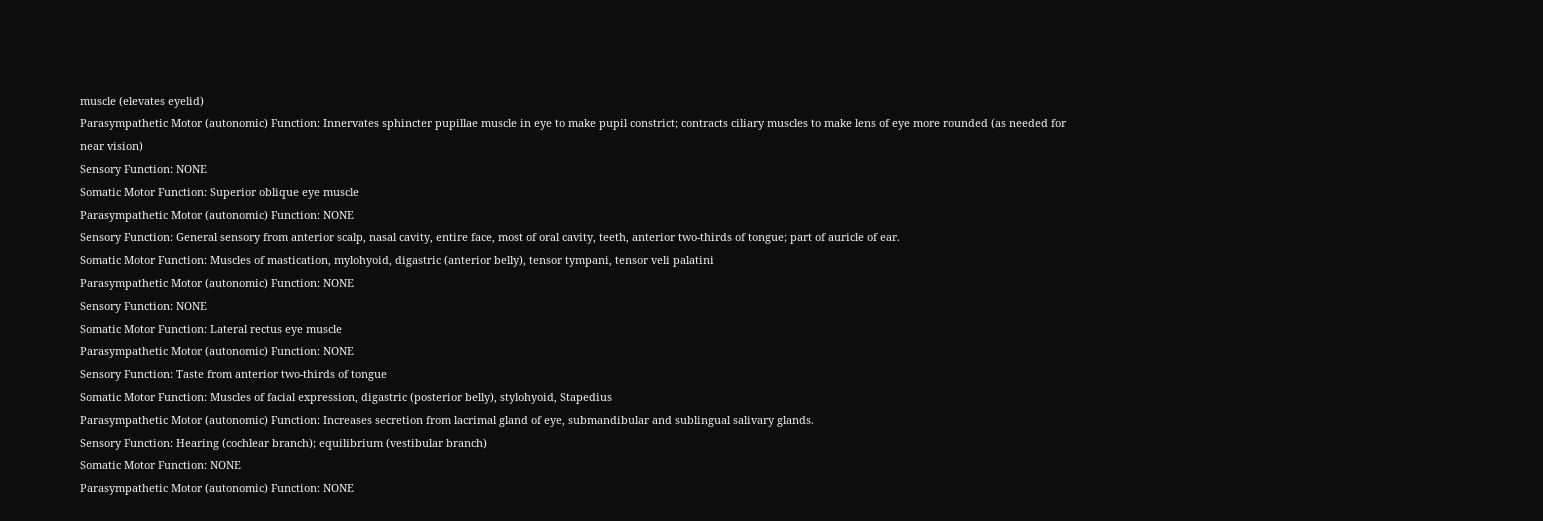muscle (elevates eyelid)
Parasympathetic Motor (autonomic) Function: Innervates sphincter pupillae muscle in eye to make pupil constrict; contracts ciliary muscles to make lens of eye more rounded (as needed for near vision)
Sensory Function: NONE
Somatic Motor Function: Superior oblique eye muscle
Parasympathetic Motor (autonomic) Function: NONE
Sensory Function: General sensory from anterior scalp, nasal cavity, entire face, most of oral cavity, teeth, anterior two-thirds of tongue; part of auricle of ear.
Somatic Motor Function: Muscles of mastication, mylohyoid, digastric (anterior belly), tensor tympani, tensor veli palatini
Parasympathetic Motor (autonomic) Function: NONE
Sensory Function: NONE
Somatic Motor Function: Lateral rectus eye muscle
Parasympathetic Motor (autonomic) Function: NONE
Sensory Function: Taste from anterior two-thirds of tongue
Somatic Motor Function: Muscles of facial expression, digastric (posterior belly), stylohyoid, Stapedius
Parasympathetic Motor (autonomic) Function: Increases secretion from lacrimal gland of eye, submandibular and sublingual salivary glands.
Sensory Function: Hearing (cochlear branch); equilibrium (vestibular branch)
Somatic Motor Function: NONE
Parasympathetic Motor (autonomic) Function: NONE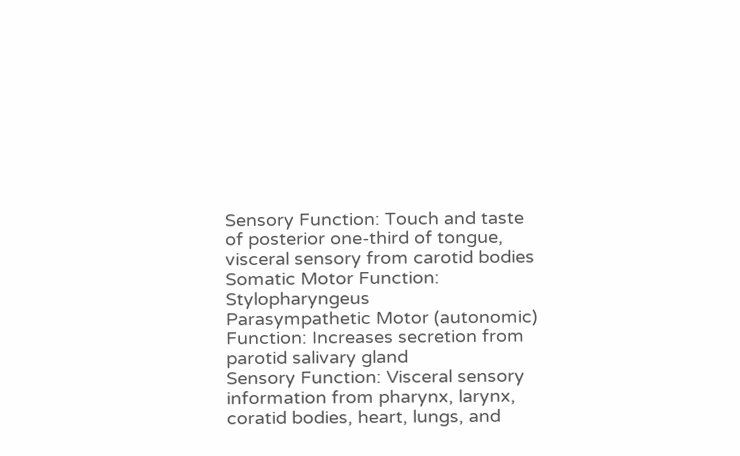Sensory Function: Touch and taste of posterior one-third of tongue, visceral sensory from carotid bodies
Somatic Motor Function: Stylopharyngeus
Parasympathetic Motor (autonomic) Function: Increases secretion from parotid salivary gland
Sensory Function: Visceral sensory information from pharynx, larynx, coratid bodies, heart, lungs, and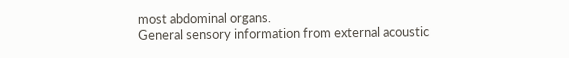most abdominal organs.
General sensory information from external acoustic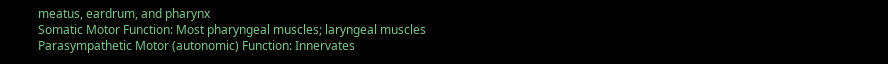meatus, eardrum, and pharynx
Somatic Motor Function: Most pharyngeal muscles; laryngeal muscles
Parasympathetic Motor (autonomic) Function: Innervates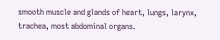smooth muscle and glands of heart, lungs, larynx, trachea, most abdominal organs.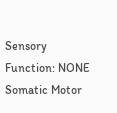Sensory Function: NONE
Somatic Motor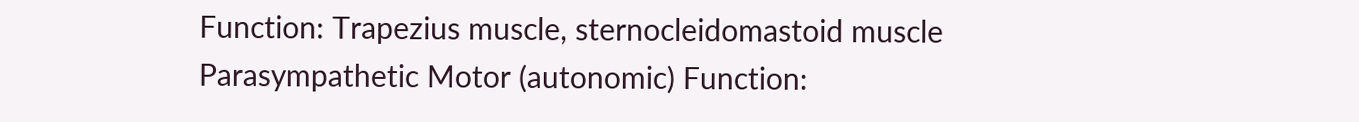Function: Trapezius muscle, sternocleidomastoid muscle
Parasympathetic Motor (autonomic) Function: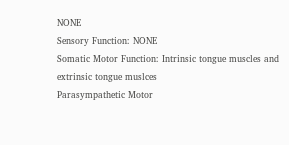NONE
Sensory Function: NONE
Somatic Motor Function: Intrinsic tongue muscles and extrinsic tongue muslces
Parasympathetic Motor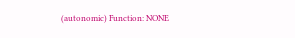(autonomic) Function: NONE